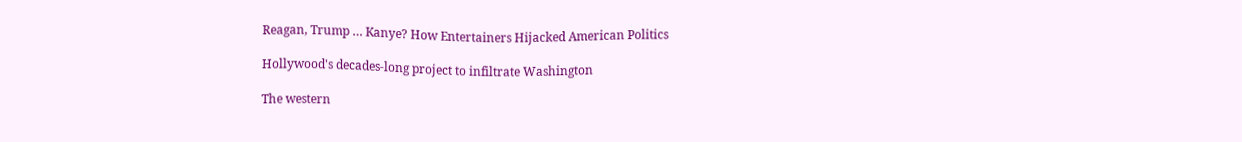Reagan, Trump … Kanye? How Entertainers Hijacked American Politics

Hollywood's decades-long project to infiltrate Washington

The western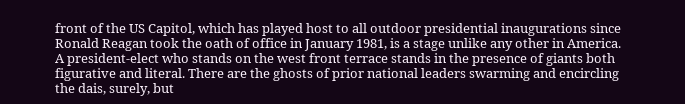front of the US Capitol, which has played host to all outdoor presidential inaugurations since Ronald Reagan took the oath of office in January 1981, is a stage unlike any other in America. A president-elect who stands on the west front terrace stands in the presence of giants both figurative and literal. There are the ghosts of prior national leaders swarming and encircling the dais, surely, but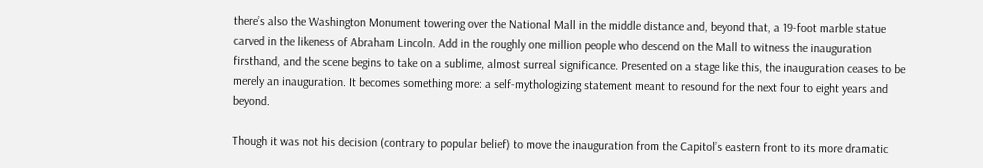there’s also the Washington Monument towering over the National Mall in the middle distance and, beyond that, a 19-foot marble statue carved in the likeness of Abraham Lincoln. Add in the roughly one million people who descend on the Mall to witness the inauguration firsthand, and the scene begins to take on a sublime, almost surreal significance. Presented on a stage like this, the inauguration ceases to be merely an inauguration. It becomes something more: a self-mythologizing statement meant to resound for the next four to eight years and beyond.

Though it was not his decision (contrary to popular belief) to move the inauguration from the Capitol’s eastern front to its more dramatic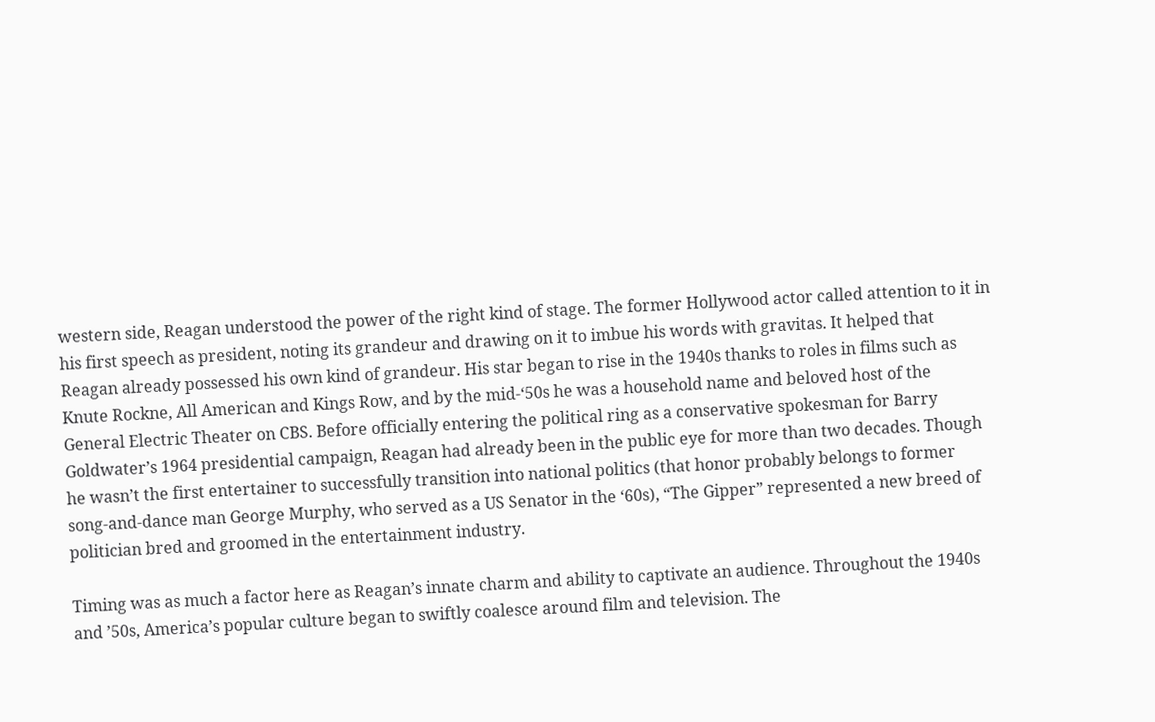western side, Reagan understood the power of the right kind of stage. The former Hollywood actor called attention to it in his first speech as president, noting its grandeur and drawing on it to imbue his words with gravitas. It helped that Reagan already possessed his own kind of grandeur. His star began to rise in the 1940s thanks to roles in films such as Knute Rockne, All American and Kings Row, and by the mid-‘50s he was a household name and beloved host of the General Electric Theater on CBS. Before officially entering the political ring as a conservative spokesman for Barry Goldwater’s 1964 presidential campaign, Reagan had already been in the public eye for more than two decades. Though he wasn’t the first entertainer to successfully transition into national politics (that honor probably belongs to former song-and-dance man George Murphy, who served as a US Senator in the ‘60s), “The Gipper” represented a new breed of politician bred and groomed in the entertainment industry.

Timing was as much a factor here as Reagan’s innate charm and ability to captivate an audience. Throughout the 1940s and ’50s, America’s popular culture began to swiftly coalesce around film and television. The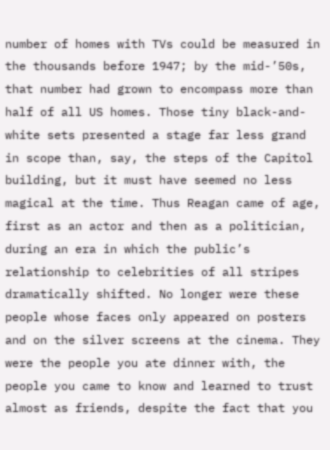number of homes with TVs could be measured in the thousands before 1947; by the mid-’50s, that number had grown to encompass more than half of all US homes. Those tiny black-and-white sets presented a stage far less grand in scope than, say, the steps of the Capitol building, but it must have seemed no less magical at the time. Thus Reagan came of age, first as an actor and then as a politician, during an era in which the public’s relationship to celebrities of all stripes dramatically shifted. No longer were these people whose faces only appeared on posters and on the silver screens at the cinema. They were the people you ate dinner with, the people you came to know and learned to trust almost as friends, despite the fact that you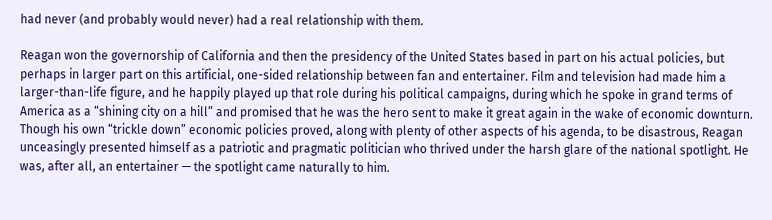had never (and probably would never) had a real relationship with them.

Reagan won the governorship of California and then the presidency of the United States based in part on his actual policies, but perhaps in larger part on this artificial, one-sided relationship between fan and entertainer. Film and television had made him a larger-than-life figure, and he happily played up that role during his political campaigns, during which he spoke in grand terms of America as a “shining city on a hill” and promised that he was the hero sent to make it great again in the wake of economic downturn. Though his own “trickle down” economic policies proved, along with plenty of other aspects of his agenda, to be disastrous, Reagan unceasingly presented himself as a patriotic and pragmatic politician who thrived under the harsh glare of the national spotlight. He was, after all, an entertainer — the spotlight came naturally to him.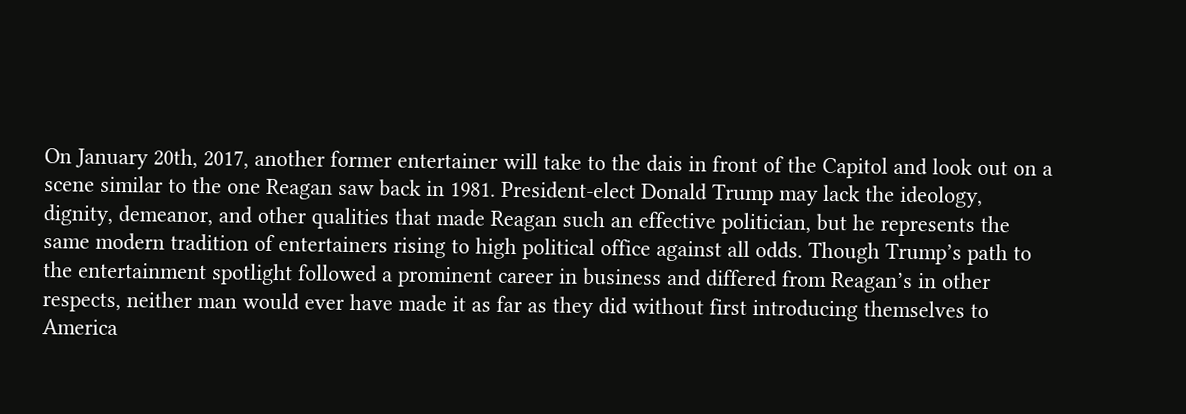On January 20th, 2017, another former entertainer will take to the dais in front of the Capitol and look out on a scene similar to the one Reagan saw back in 1981. President-elect Donald Trump may lack the ideology, dignity, demeanor, and other qualities that made Reagan such an effective politician, but he represents the same modern tradition of entertainers rising to high political office against all odds. Though Trump’s path to the entertainment spotlight followed a prominent career in business and differed from Reagan’s in other respects, neither man would ever have made it as far as they did without first introducing themselves to America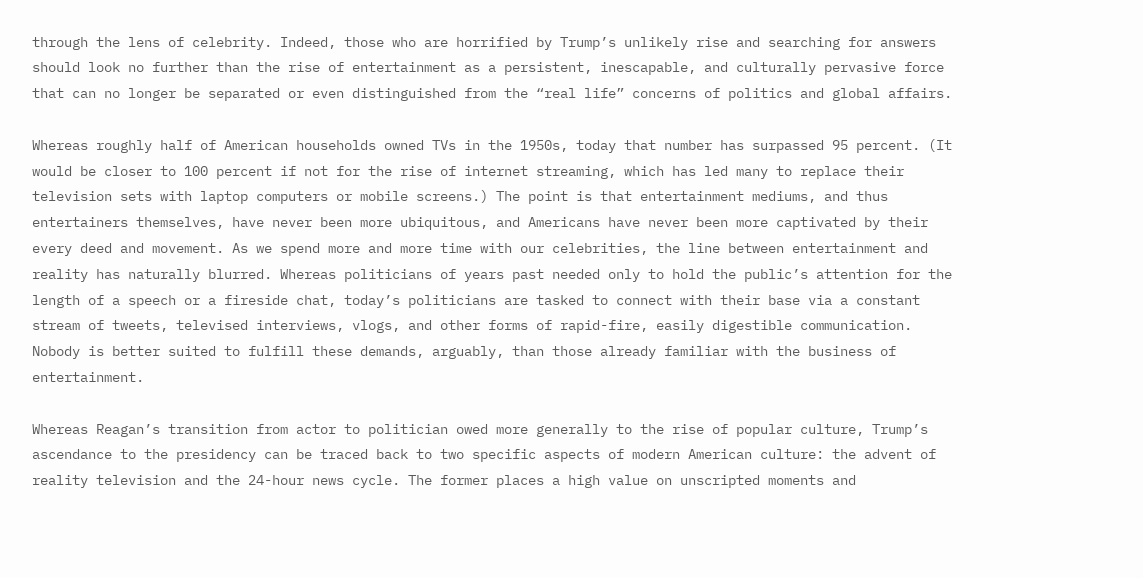through the lens of celebrity. Indeed, those who are horrified by Trump’s unlikely rise and searching for answers should look no further than the rise of entertainment as a persistent, inescapable, and culturally pervasive force that can no longer be separated or even distinguished from the “real life” concerns of politics and global affairs.

Whereas roughly half of American households owned TVs in the 1950s, today that number has surpassed 95 percent. (It would be closer to 100 percent if not for the rise of internet streaming, which has led many to replace their television sets with laptop computers or mobile screens.) The point is that entertainment mediums, and thus entertainers themselves, have never been more ubiquitous, and Americans have never been more captivated by their every deed and movement. As we spend more and more time with our celebrities, the line between entertainment and reality has naturally blurred. Whereas politicians of years past needed only to hold the public’s attention for the length of a speech or a fireside chat, today’s politicians are tasked to connect with their base via a constant stream of tweets, televised interviews, vlogs, and other forms of rapid-fire, easily digestible communication. Nobody is better suited to fulfill these demands, arguably, than those already familiar with the business of entertainment.

Whereas Reagan’s transition from actor to politician owed more generally to the rise of popular culture, Trump’s ascendance to the presidency can be traced back to two specific aspects of modern American culture: the advent of reality television and the 24-hour news cycle. The former places a high value on unscripted moments and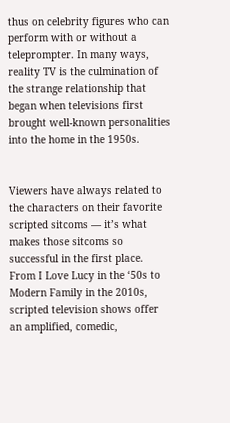thus on celebrity figures who can perform with or without a teleprompter. In many ways, reality TV is the culmination of the strange relationship that began when televisions first brought well-known personalities into the home in the 1950s.


Viewers have always related to the characters on their favorite scripted sitcoms — it’s what makes those sitcoms so successful in the first place. From I Love Lucy in the ‘50s to Modern Family in the 2010s, scripted television shows offer an amplified, comedic,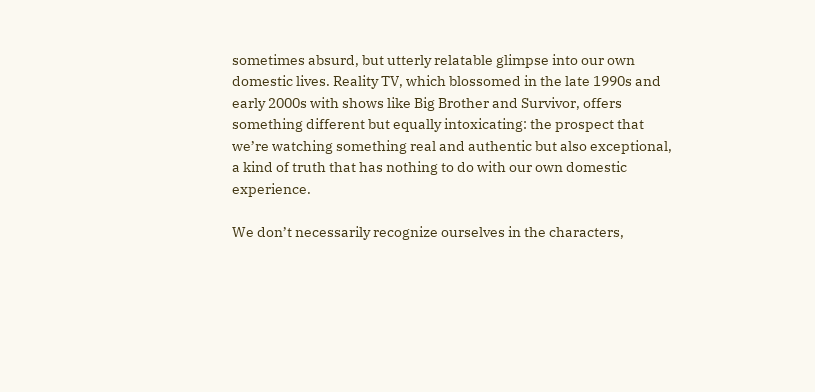sometimes absurd, but utterly relatable glimpse into our own domestic lives. Reality TV, which blossomed in the late 1990s and early 2000s with shows like Big Brother and Survivor, offers something different but equally intoxicating: the prospect that we’re watching something real and authentic but also exceptional, a kind of truth that has nothing to do with our own domestic experience.

We don’t necessarily recognize ourselves in the characters,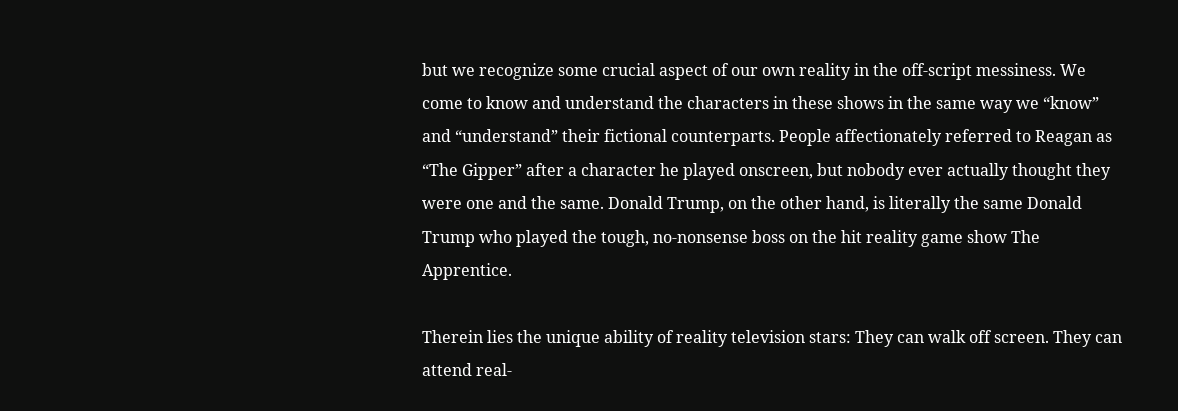but we recognize some crucial aspect of our own reality in the off-script messiness. We come to know and understand the characters in these shows in the same way we “know” and “understand” their fictional counterparts. People affectionately referred to Reagan as “The Gipper” after a character he played onscreen, but nobody ever actually thought they were one and the same. Donald Trump, on the other hand, is literally the same Donald Trump who played the tough, no-nonsense boss on the hit reality game show The Apprentice.

Therein lies the unique ability of reality television stars: They can walk off screen. They can attend real-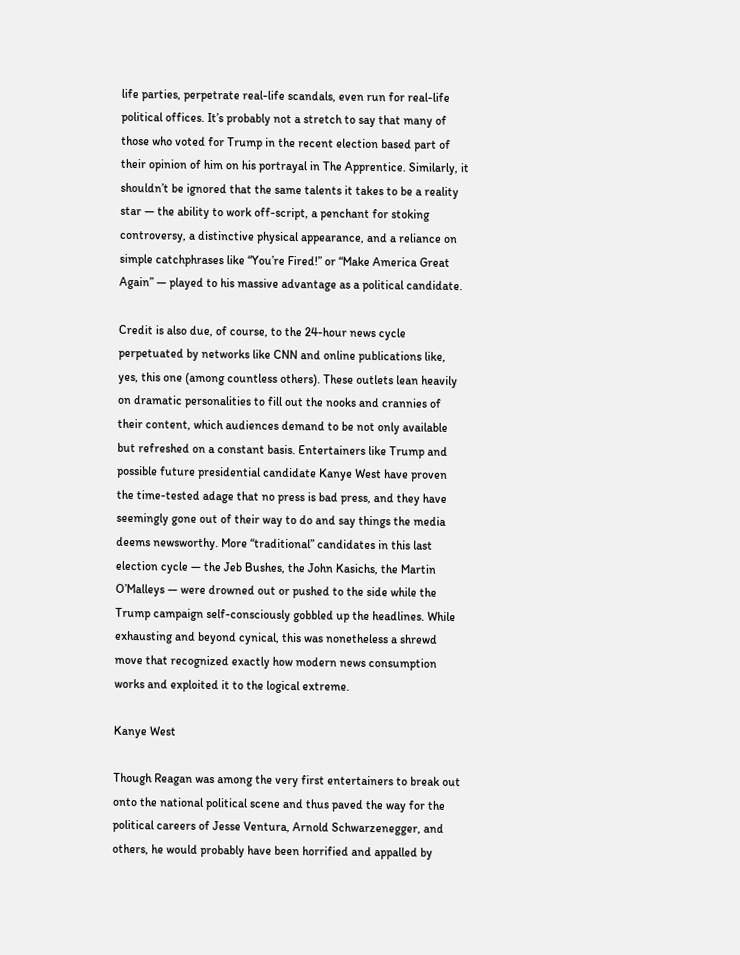life parties, perpetrate real-life scandals, even run for real-life political offices. It’s probably not a stretch to say that many of those who voted for Trump in the recent election based part of their opinion of him on his portrayal in The Apprentice. Similarly, it shouldn’t be ignored that the same talents it takes to be a reality star — the ability to work off-script, a penchant for stoking controversy, a distinctive physical appearance, and a reliance on simple catchphrases like “You’re Fired!” or “Make America Great Again” — played to his massive advantage as a political candidate.

Credit is also due, of course, to the 24-hour news cycle perpetuated by networks like CNN and online publications like, yes, this one (among countless others). These outlets lean heavily on dramatic personalities to fill out the nooks and crannies of their content, which audiences demand to be not only available but refreshed on a constant basis. Entertainers like Trump and possible future presidential candidate Kanye West have proven the time-tested adage that no press is bad press, and they have seemingly gone out of their way to do and say things the media deems newsworthy. More “traditional” candidates in this last election cycle — the Jeb Bushes, the John Kasichs, the Martin O’Malleys — were drowned out or pushed to the side while the Trump campaign self-consciously gobbled up the headlines. While exhausting and beyond cynical, this was nonetheless a shrewd move that recognized exactly how modern news consumption works and exploited it to the logical extreme.

Kanye West

Though Reagan was among the very first entertainers to break out onto the national political scene and thus paved the way for the political careers of Jesse Ventura, Arnold Schwarzenegger, and others, he would probably have been horrified and appalled by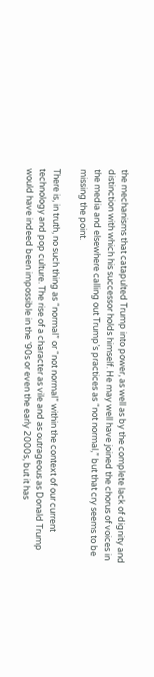the mechanisms that catapulted Trump into power, as well as by the complete lack of dignity and distinction with which his successor holds himself. He may well have joined the chorus of voices in the media and elsewhere calling out Trump’s practices as “not normal,” but that cry seems to be missing the point.

There is, in truth, no such thing as “normal” or “not normal” within the context of our current technology and pop culture. The rise of a character as vile and as outrageous as Donald Trump would have indeed been impossible in the ‘90s or even the early 2000s, but it has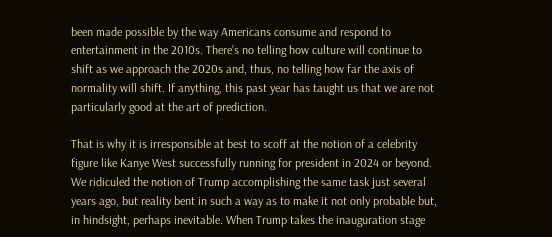been made possible by the way Americans consume and respond to entertainment in the 2010s. There’s no telling how culture will continue to shift as we approach the 2020s and, thus, no telling how far the axis of normality will shift. If anything, this past year has taught us that we are not particularly good at the art of prediction.

That is why it is irresponsible at best to scoff at the notion of a celebrity figure like Kanye West successfully running for president in 2024 or beyond. We ridiculed the notion of Trump accomplishing the same task just several years ago, but reality bent in such a way as to make it not only probable but, in hindsight, perhaps inevitable. When Trump takes the inauguration stage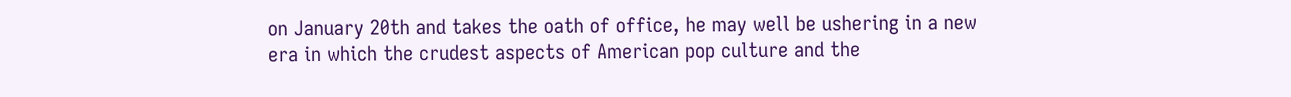on January 20th and takes the oath of office, he may well be ushering in a new era in which the crudest aspects of American pop culture and the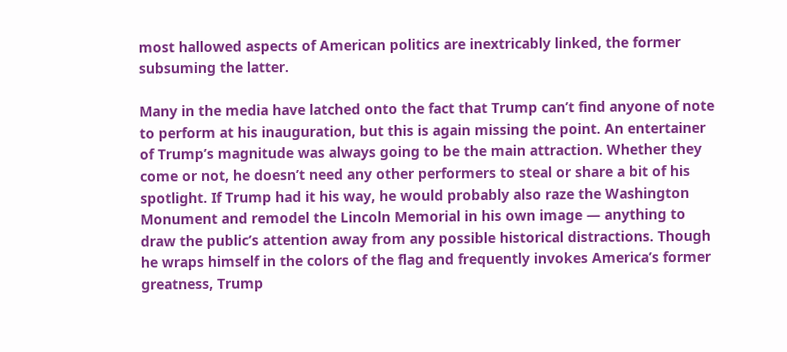most hallowed aspects of American politics are inextricably linked, the former subsuming the latter.

Many in the media have latched onto the fact that Trump can’t find anyone of note to perform at his inauguration, but this is again missing the point. An entertainer of Trump’s magnitude was always going to be the main attraction. Whether they come or not, he doesn’t need any other performers to steal or share a bit of his spotlight. If Trump had it his way, he would probably also raze the Washington Monument and remodel the Lincoln Memorial in his own image — anything to draw the public’s attention away from any possible historical distractions. Though he wraps himself in the colors of the flag and frequently invokes America’s former greatness, Trump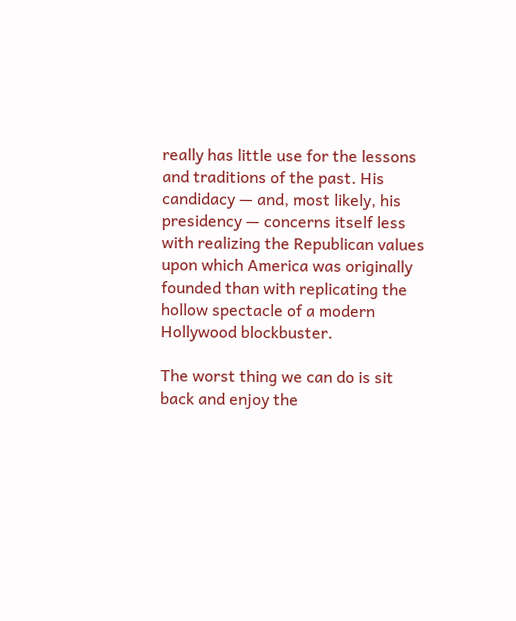really has little use for the lessons and traditions of the past. His candidacy — and, most likely, his presidency — concerns itself less with realizing the Republican values upon which America was originally founded than with replicating the hollow spectacle of a modern Hollywood blockbuster.

The worst thing we can do is sit back and enjoy the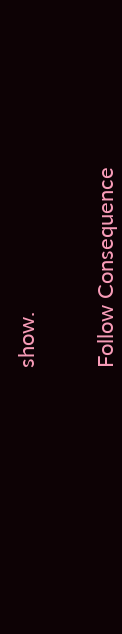show.


Follow Consequence